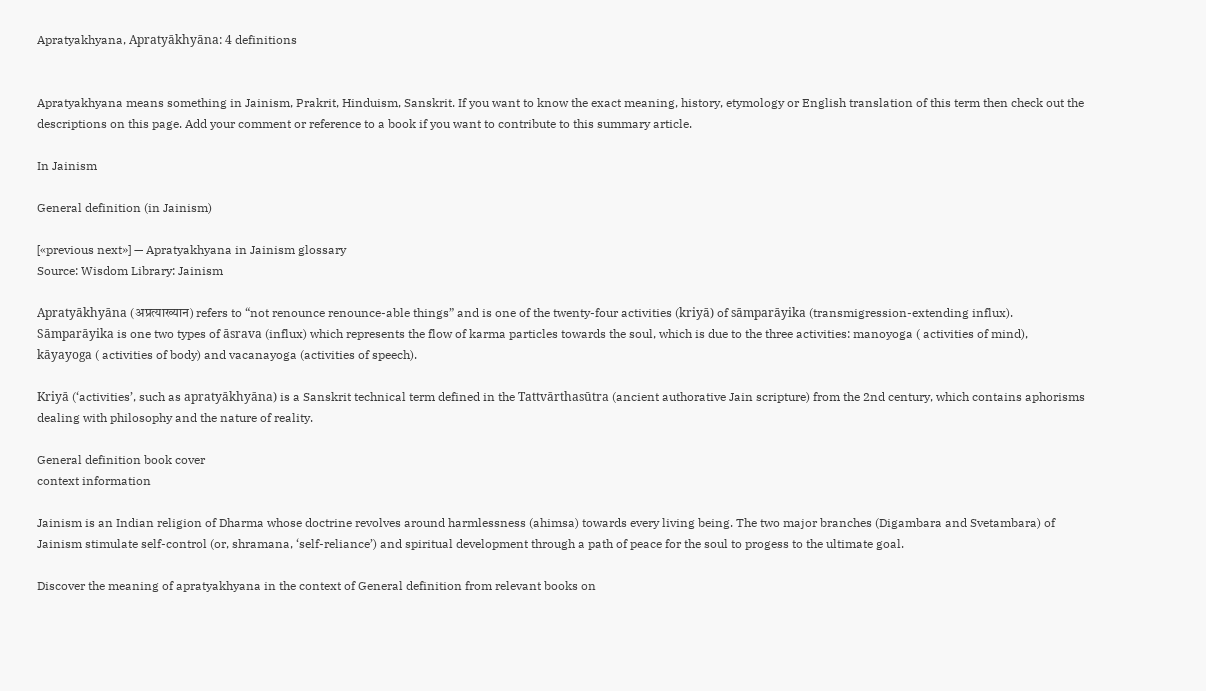Apratyakhyana, Apratyākhyāna: 4 definitions


Apratyakhyana means something in Jainism, Prakrit, Hinduism, Sanskrit. If you want to know the exact meaning, history, etymology or English translation of this term then check out the descriptions on this page. Add your comment or reference to a book if you want to contribute to this summary article.

In Jainism

General definition (in Jainism)

[«previous next»] — Apratyakhyana in Jainism glossary
Source: Wisdom Library: Jainism

Apratyākhyāna (अप्रत्याख्यान) refers to “not renounce renounce-able things” and is one of the twenty-four activities (kriyā) of sāmparāyika (transmigression-extending influx). Sāmparāyika is one two types of āsrava (influx) which represents the flow of karma particles towards the soul, which is due to the three activities: manoyoga ( activities of mind), kāyayoga ( activities of body) and vacanayoga (activities of speech).

Kriyā (‘activities’, such as apratyākhyāna) is a Sanskrit technical term defined in the Tattvārthasūtra (ancient authorative Jain scripture) from the 2nd century, which contains aphorisms dealing with philosophy and the nature of reality.

General definition book cover
context information

Jainism is an Indian religion of Dharma whose doctrine revolves around harmlessness (ahimsa) towards every living being. The two major branches (Digambara and Svetambara) of Jainism stimulate self-control (or, shramana, ‘self-reliance’) and spiritual development through a path of peace for the soul to progess to the ultimate goal.

Discover the meaning of apratyakhyana in the context of General definition from relevant books on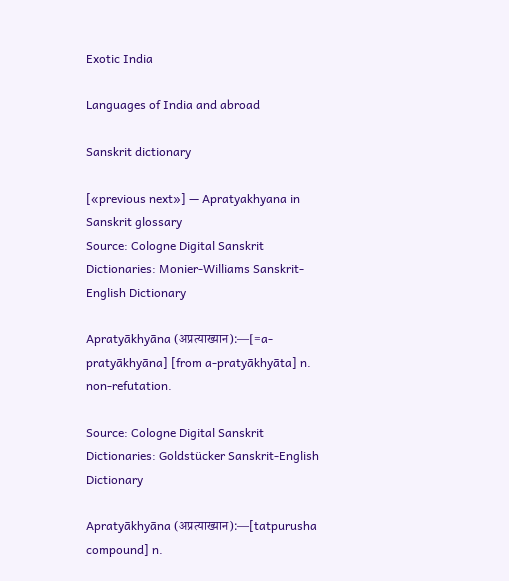Exotic India

Languages of India and abroad

Sanskrit dictionary

[«previous next»] — Apratyakhyana in Sanskrit glossary
Source: Cologne Digital Sanskrit Dictionaries: Monier-Williams Sanskrit-English Dictionary

Apratyākhyāna (अप्रत्याख्यान):—[=a-pratyākhyāna] [from a-pratyākhyāta] n. non-refutation.

Source: Cologne Digital Sanskrit Dictionaries: Goldstücker Sanskrit-English Dictionary

Apratyākhyāna (अप्रत्याख्यान):—[tatpurusha compound] n.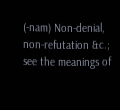(-nam) Non-denial, non-refutation &c.; see the meanings of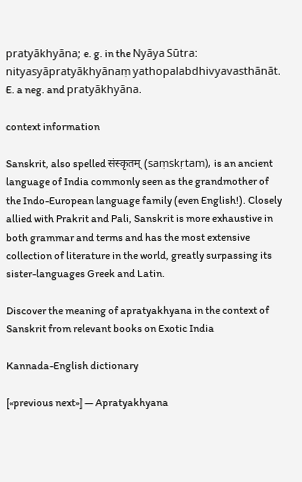pratyākhyāna; e. g. in the Nyāya Sūtra: nityasyāpratyākhyānaṃ yathopalabdhivyavasthānāt. E. a neg. and pratyākhyāna.

context information

Sanskrit, also spelled संस्कृतम् (saṃskṛtam), is an ancient language of India commonly seen as the grandmother of the Indo-European language family (even English!). Closely allied with Prakrit and Pali, Sanskrit is more exhaustive in both grammar and terms and has the most extensive collection of literature in the world, greatly surpassing its sister-languages Greek and Latin.

Discover the meaning of apratyakhyana in the context of Sanskrit from relevant books on Exotic India

Kannada-English dictionary

[«previous next»] — Apratyakhyana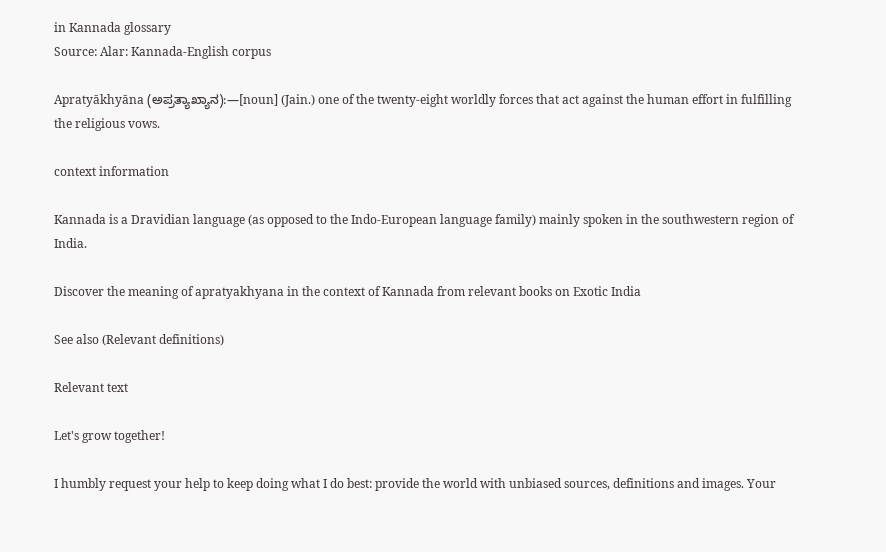in Kannada glossary
Source: Alar: Kannada-English corpus

Apratyākhyāna (ಅಪ್ರತ್ಯಾಖ್ಯಾನ):—[noun] (Jain.) one of the twenty-eight worldly forces that act against the human effort in fulfilling the religious vows.

context information

Kannada is a Dravidian language (as opposed to the Indo-European language family) mainly spoken in the southwestern region of India.

Discover the meaning of apratyakhyana in the context of Kannada from relevant books on Exotic India

See also (Relevant definitions)

Relevant text

Let's grow together!

I humbly request your help to keep doing what I do best: provide the world with unbiased sources, definitions and images. Your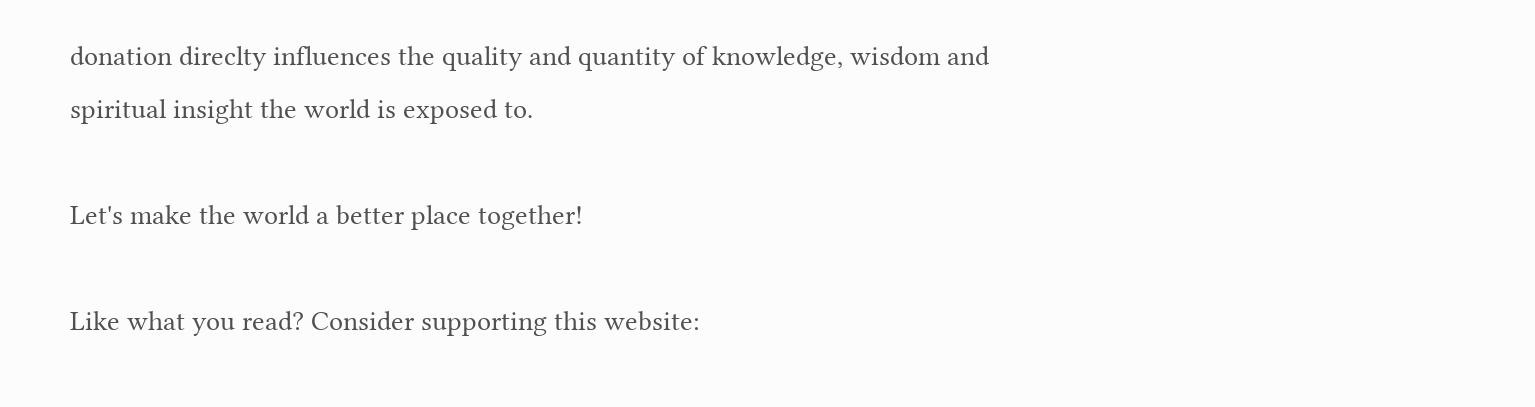donation direclty influences the quality and quantity of knowledge, wisdom and spiritual insight the world is exposed to.

Let's make the world a better place together!

Like what you read? Consider supporting this website: